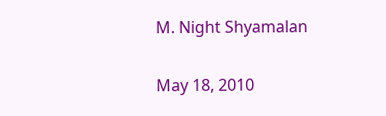M. Night Shyamalan

May 18, 2010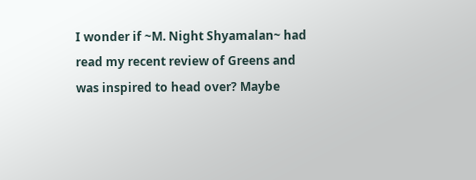I wonder if ~M. Night Shyamalan~ had read my recent review of Greens and was inspired to head over? Maybe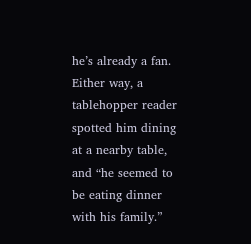he’s already a fan. Either way, a tablehopper reader spotted him dining at a nearby table, and “he seemed to be eating dinner with his family.”